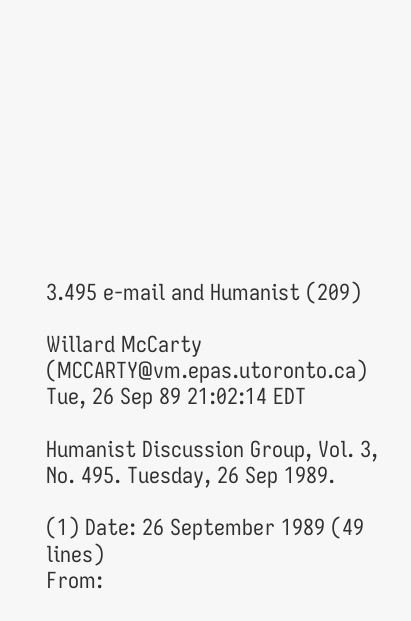3.495 e-mail and Humanist (209)

Willard McCarty (MCCARTY@vm.epas.utoronto.ca)
Tue, 26 Sep 89 21:02:14 EDT

Humanist Discussion Group, Vol. 3, No. 495. Tuesday, 26 Sep 1989.

(1) Date: 26 September 1989 (49 lines)
From: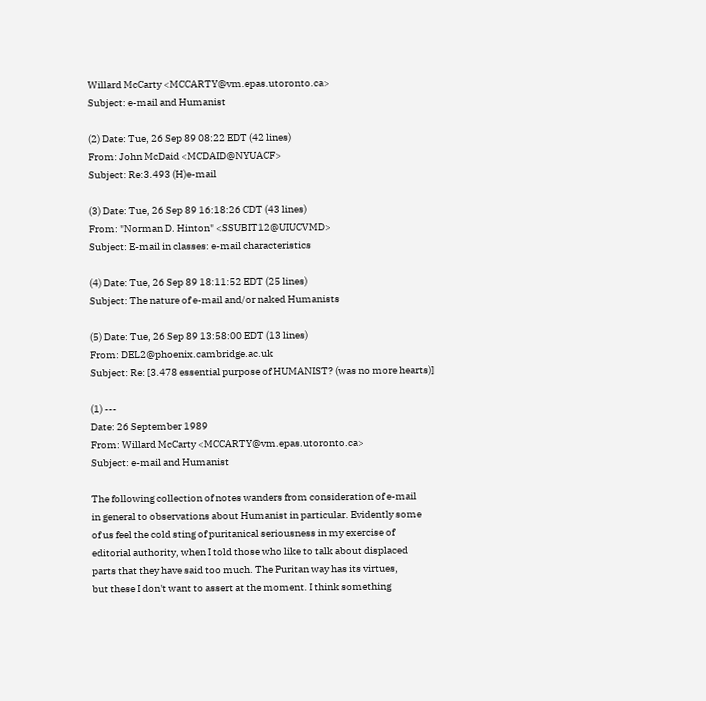Willard McCarty <MCCARTY@vm.epas.utoronto.ca>
Subject: e-mail and Humanist

(2) Date: Tue, 26 Sep 89 08:22 EDT (42 lines)
From: John McDaid <MCDAID@NYUACF>
Subject: Re:3.493 (H)e-mail

(3) Date: Tue, 26 Sep 89 16:18:26 CDT (43 lines)
From: "Norman D. Hinton" <SSUBIT12@UIUCVMD>
Subject: E-mail in classes: e-mail characteristics

(4) Date: Tue, 26 Sep 89 18:11:52 EDT (25 lines)
Subject: The nature of e-mail and/or naked Humanists

(5) Date: Tue, 26 Sep 89 13:58:00 EDT (13 lines)
From: DEL2@phoenix.cambridge.ac.uk
Subject: Re: [3.478 essential purpose of HUMANIST? (was no more hearts)]

(1) ---
Date: 26 September 1989
From: Willard McCarty <MCCARTY@vm.epas.utoronto.ca>
Subject: e-mail and Humanist

The following collection of notes wanders from consideration of e-mail
in general to observations about Humanist in particular. Evidently some
of us feel the cold sting of puritanical seriousness in my exercise of
editorial authority, when I told those who like to talk about displaced
parts that they have said too much. The Puritan way has its virtues,
but these I don't want to assert at the moment. I think something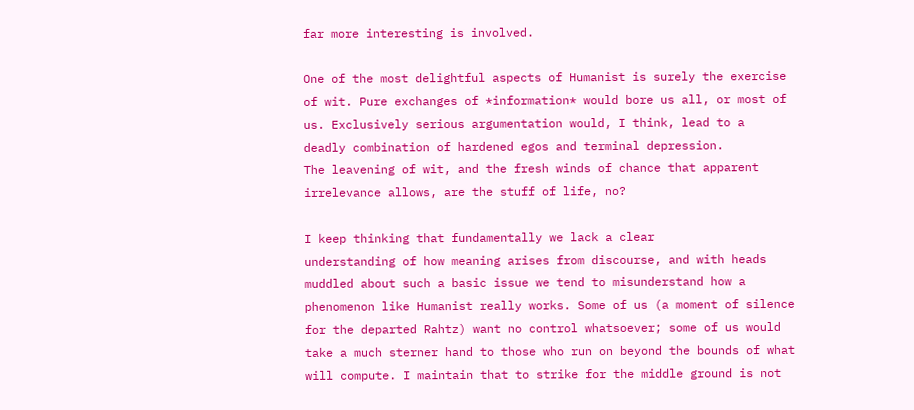far more interesting is involved.

One of the most delightful aspects of Humanist is surely the exercise
of wit. Pure exchanges of *information* would bore us all, or most of
us. Exclusively serious argumentation would, I think, lead to a
deadly combination of hardened egos and terminal depression.
The leavening of wit, and the fresh winds of chance that apparent
irrelevance allows, are the stuff of life, no?

I keep thinking that fundamentally we lack a clear
understanding of how meaning arises from discourse, and with heads
muddled about such a basic issue we tend to misunderstand how a
phenomenon like Humanist really works. Some of us (a moment of silence
for the departed Rahtz) want no control whatsoever; some of us would
take a much sterner hand to those who run on beyond the bounds of what
will compute. I maintain that to strike for the middle ground is not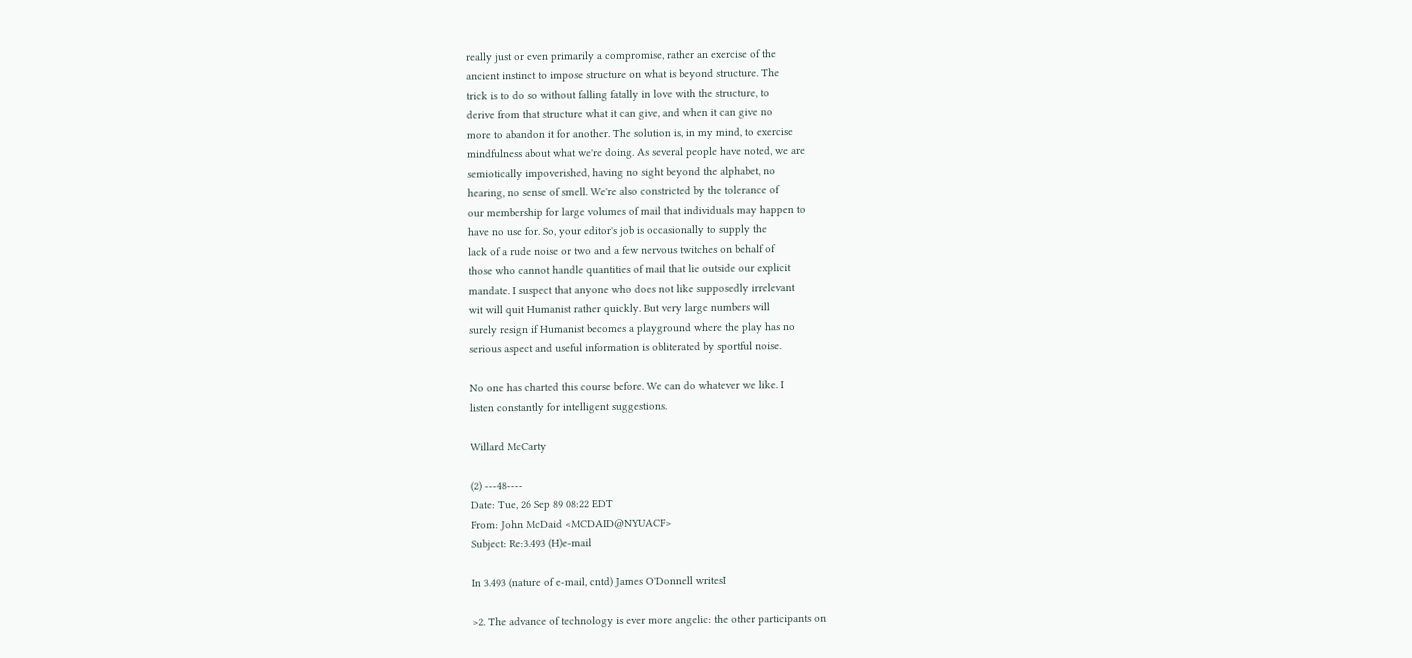really just or even primarily a compromise, rather an exercise of the
ancient instinct to impose structure on what is beyond structure. The
trick is to do so without falling fatally in love with the structure, to
derive from that structure what it can give, and when it can give no
more to abandon it for another. The solution is, in my mind, to exercise
mindfulness about what we're doing. As several people have noted, we are
semiotically impoverished, having no sight beyond the alphabet, no
hearing, no sense of smell. We're also constricted by the tolerance of
our membership for large volumes of mail that individuals may happen to
have no use for. So, your editor's job is occasionally to supply the
lack of a rude noise or two and a few nervous twitches on behalf of
those who cannot handle quantities of mail that lie outside our explicit
mandate. I suspect that anyone who does not like supposedly irrelevant
wit will quit Humanist rather quickly. But very large numbers will
surely resign if Humanist becomes a playground where the play has no
serious aspect and useful information is obliterated by sportful noise.

No one has charted this course before. We can do whatever we like. I
listen constantly for intelligent suggestions.

Willard McCarty

(2) ---48----
Date: Tue, 26 Sep 89 08:22 EDT
From: John McDaid <MCDAID@NYUACF>
Subject: Re:3.493 (H)e-mail

In 3.493 (nature of e-mail, cntd) James O'Donnell writesI

>2. The advance of technology is ever more angelic: the other participants on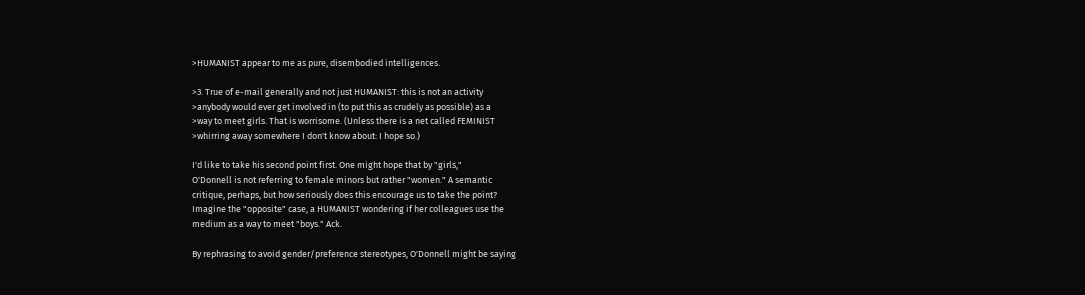>HUMANIST appear to me as pure, disembodied intelligences.

>3. True of e-mail generally and not just HUMANIST: this is not an activity
>anybody would ever get involved in (to put this as crudely as possible) as a
>way to meet girls. That is worrisome. (Unless there is a net called FEMINIST
>whirring away somewhere I don't know about: I hope so.)

I'd like to take his second point first. One might hope that by "girls,"
O'Donnell is not referring to female minors but rather "women." A semantic
critique, perhaps, but how seriously does this encourage us to take the point?
Imagine the "opposite" case, a HUMANIST wondering if her colleagues use the
medium as a way to meet "boys." Ack.

By rephrasing to avoid gender/preference stereotypes, O'Donnell might be saying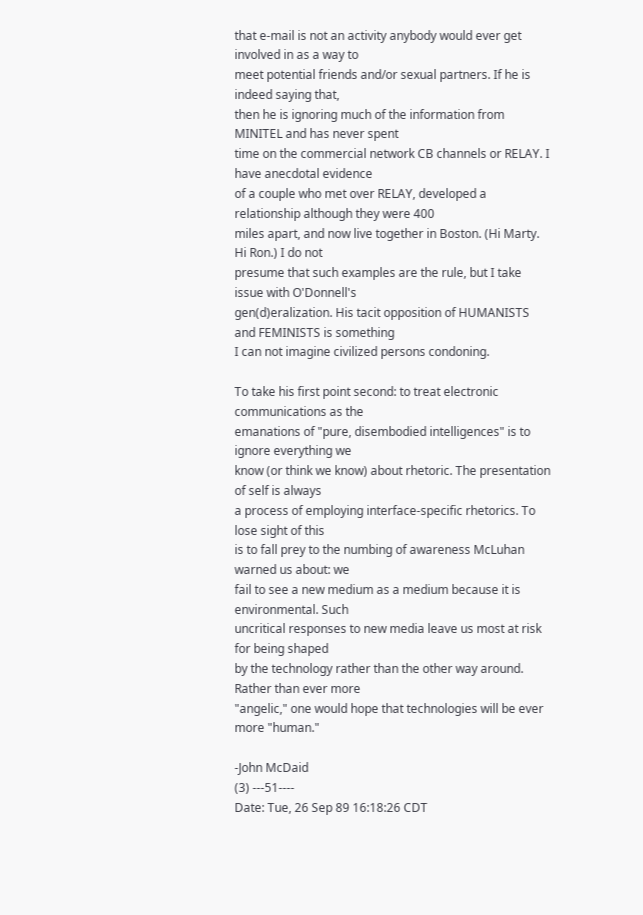that e-mail is not an activity anybody would ever get involved in as a way to
meet potential friends and/or sexual partners. If he is indeed saying that,
then he is ignoring much of the information from MINITEL and has never spent
time on the commercial network CB channels or RELAY. I have anecdotal evidence
of a couple who met over RELAY, developed a relationship although they were 400
miles apart, and now live together in Boston. (Hi Marty. Hi Ron.) I do not
presume that such examples are the rule, but I take issue with O'Donnell's
gen(d)eralization. His tacit opposition of HUMANISTS and FEMINISTS is something
I can not imagine civilized persons condoning.

To take his first point second: to treat electronic communications as the
emanations of "pure, disembodied intelligences" is to ignore everything we
know (or think we know) about rhetoric. The presentation of self is always
a process of employing interface-specific rhetorics. To lose sight of this
is to fall prey to the numbing of awareness McLuhan warned us about: we
fail to see a new medium as a medium because it is environmental. Such
uncritical responses to new media leave us most at risk for being shaped
by the technology rather than the other way around. Rather than ever more
"angelic," one would hope that technologies will be ever more "human."

-John McDaid
(3) ---51----
Date: Tue, 26 Sep 89 16:18:26 CDT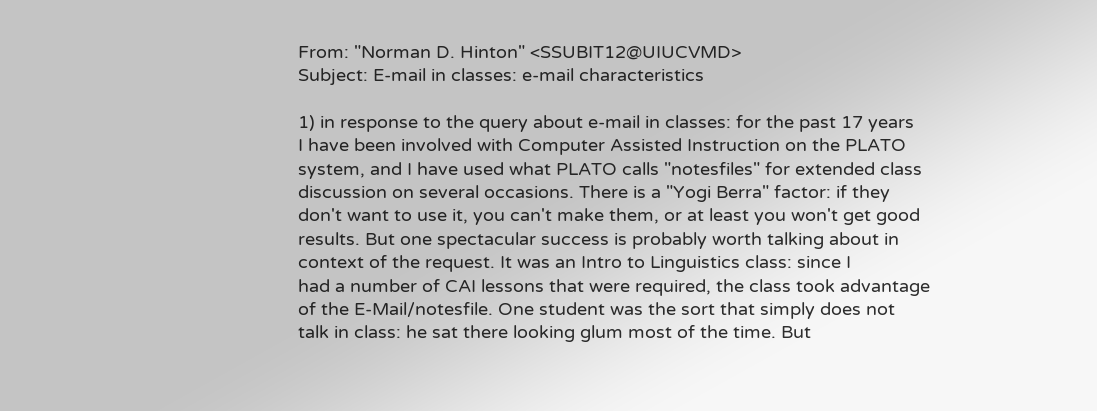From: "Norman D. Hinton" <SSUBIT12@UIUCVMD>
Subject: E-mail in classes: e-mail characteristics

1) in response to the query about e-mail in classes: for the past 17 years
I have been involved with Computer Assisted Instruction on the PLATO
system, and I have used what PLATO calls "notesfiles" for extended class
discussion on several occasions. There is a "Yogi Berra" factor: if they
don't want to use it, you can't make them, or at least you won't get good
results. But one spectacular success is probably worth talking about in
context of the request. It was an Intro to Linguistics class: since I
had a number of CAI lessons that were required, the class took advantage
of the E-Mail/notesfile. One student was the sort that simply does not
talk in class: he sat there looking glum most of the time. But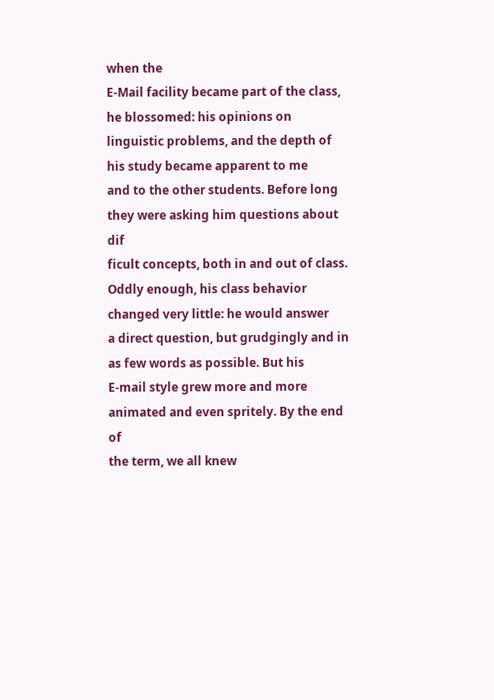when the
E-Mail facility became part of the class, he blossomed: his opinions on
linguistic problems, and the depth of his study became apparent to me
and to the other students. Before long they were asking him questions about dif
ficult concepts, both in and out of class.
Oddly enough, his class behavior changed very little: he would answer
a direct question, but grudgingly and in as few words as possible. But his
E-mail style grew more and more animated and even spritely. By the end of
the term, we all knew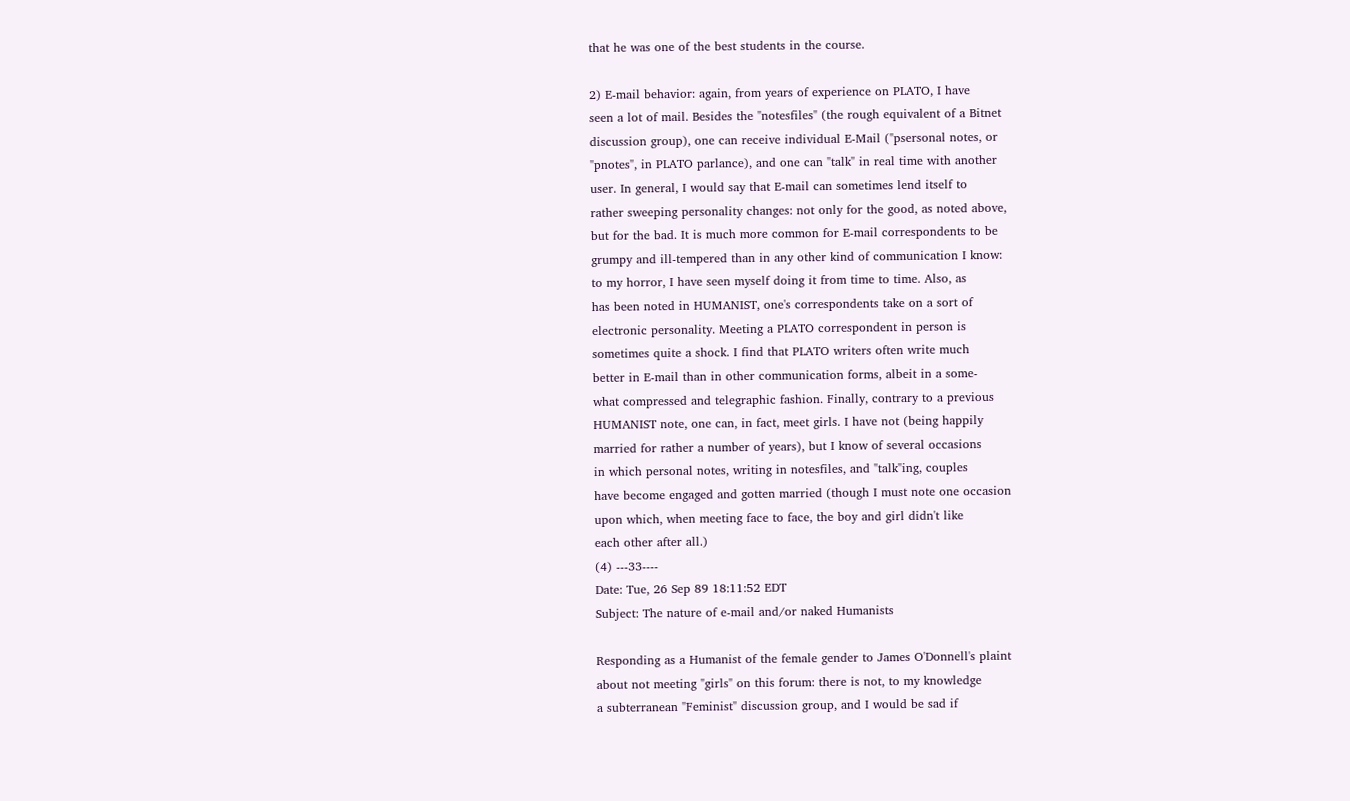that he was one of the best students in the course.

2) E-mail behavior: again, from years of experience on PLATO, I have
seen a lot of mail. Besides the "notesfiles" (the rough equivalent of a Bitnet
discussion group), one can receive individual E-Mail ("psersonal notes, or
"pnotes", in PLATO parlance), and one can "talk" in real time with another
user. In general, I would say that E-mail can sometimes lend itself to
rather sweeping personality changes: not only for the good, as noted above,
but for the bad. It is much more common for E-mail correspondents to be
grumpy and ill-tempered than in any other kind of communication I know:
to my horror, I have seen myself doing it from time to time. Also, as
has been noted in HUMANIST, one's correspondents take on a sort of
electronic personality. Meeting a PLATO correspondent in person is
sometimes quite a shock. I find that PLATO writers often write much
better in E-mail than in other communication forms, albeit in a some-
what compressed and telegraphic fashion. Finally, contrary to a previous
HUMANIST note, one can, in fact, meet girls. I have not (being happily
married for rather a number of years), but I know of several occasions
in which personal notes, writing in notesfiles, and "talk"ing, couples
have become engaged and gotten married (though I must note one occasion
upon which, when meeting face to face, the boy and girl didn't like
each other after all.)
(4) ---33----
Date: Tue, 26 Sep 89 18:11:52 EDT
Subject: The nature of e-mail and/or naked Humanists

Responding as a Humanist of the female gender to James O'Donnell's plaint
about not meeting "girls" on this forum: there is not, to my knowledge
a subterranean "Feminist" discussion group, and I would be sad if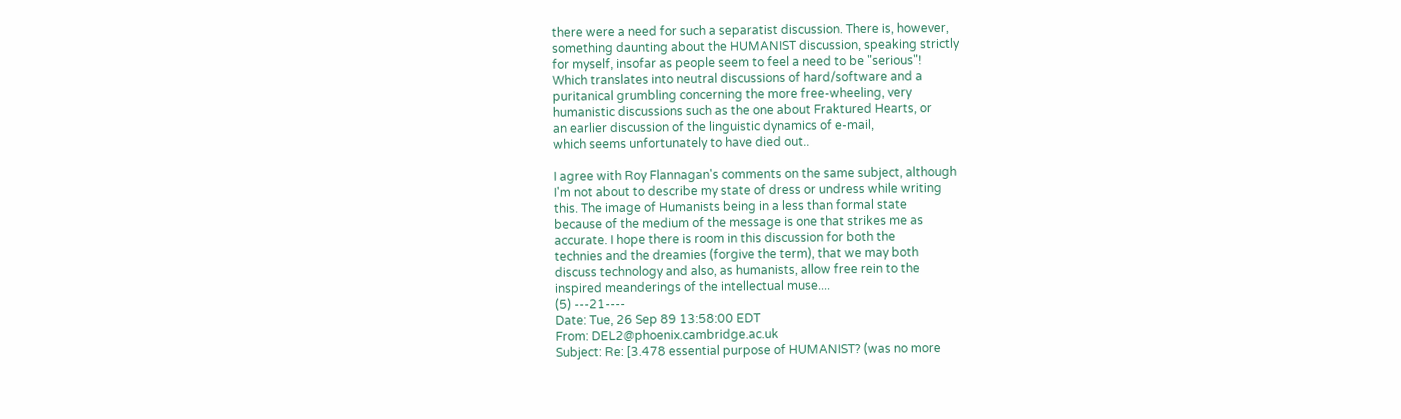there were a need for such a separatist discussion. There is, however,
something daunting about the HUMANIST discussion, speaking strictly
for myself, insofar as people seem to feel a need to be "serious"!
Which translates into neutral discussions of hard/software and a
puritanical grumbling concerning the more free-wheeling, very
humanistic discussions such as the one about Fraktured Hearts, or
an earlier discussion of the linguistic dynamics of e-mail,
which seems unfortunately to have died out..

I agree with Roy Flannagan's comments on the same subject, although
I'm not about to describe my state of dress or undress while writing
this. The image of Humanists being in a less than formal state
because of the medium of the message is one that strikes me as
accurate. I hope there is room in this discussion for both the
technies and the dreamies (forgive the term), that we may both
discuss technology and also, as humanists, allow free rein to the
inspired meanderings of the intellectual muse....
(5) ---21----
Date: Tue, 26 Sep 89 13:58:00 EDT
From: DEL2@phoenix.cambridge.ac.uk
Subject: Re: [3.478 essential purpose of HUMANIST? (was no more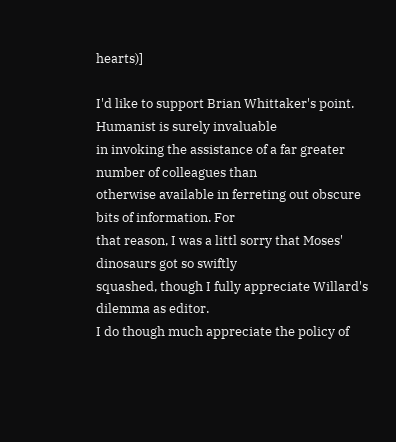hearts)]

I'd like to support Brian Whittaker's point. Humanist is surely invaluable
in invoking the assistance of a far greater number of colleagues than
otherwise available in ferreting out obscure bits of information. For
that reason, I was a littl sorry that Moses' dinosaurs got so swiftly
squashed, though I fully appreciate Willard's dilemma as editor.
I do though much appreciate the policy of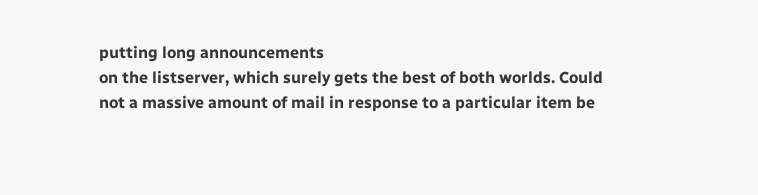putting long announcements
on the listserver, which surely gets the best of both worlds. Could
not a massive amount of mail in response to a particular item be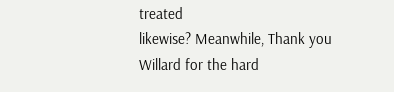treated
likewise? Meanwhile, Thank you Willard for the hard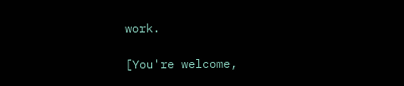work.

[You're welcome,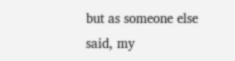but as someone else said, my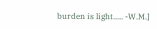burden is light..... -W.M.]